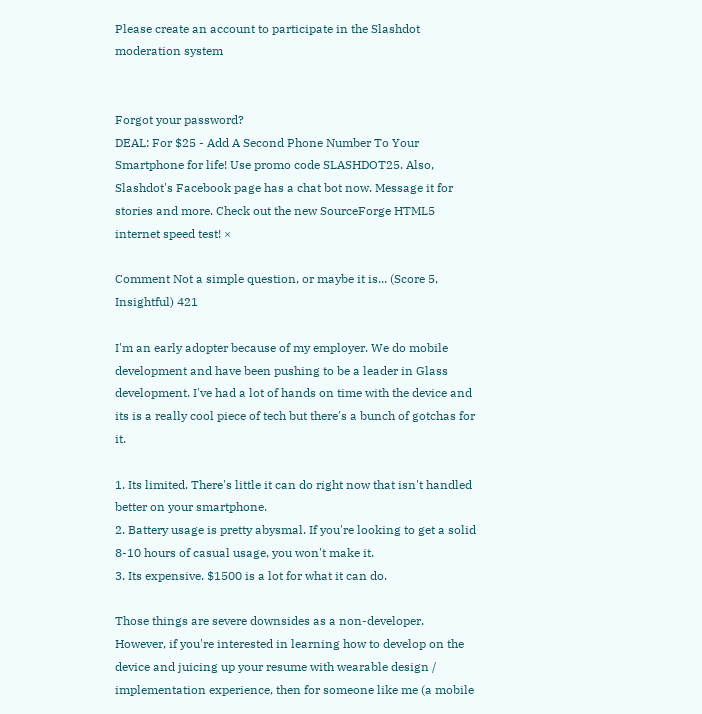Please create an account to participate in the Slashdot moderation system


Forgot your password?
DEAL: For $25 - Add A Second Phone Number To Your Smartphone for life! Use promo code SLASHDOT25. Also, Slashdot's Facebook page has a chat bot now. Message it for stories and more. Check out the new SourceForge HTML5 internet speed test! ×

Comment Not a simple question, or maybe it is... (Score 5, Insightful) 421

I'm an early adopter because of my employer. We do mobile development and have been pushing to be a leader in Glass development. I've had a lot of hands on time with the device and its is a really cool piece of tech but there's a bunch of gotchas for it.

1. Its limited. There's little it can do right now that isn't handled better on your smartphone.
2. Battery usage is pretty abysmal. If you're looking to get a solid 8-10 hours of casual usage, you won't make it.
3. Its expensive. $1500 is a lot for what it can do.

Those things are severe downsides as a non-developer. However, if you're interested in learning how to develop on the device and juicing up your resume with wearable design / implementation experience, then for someone like me (a mobile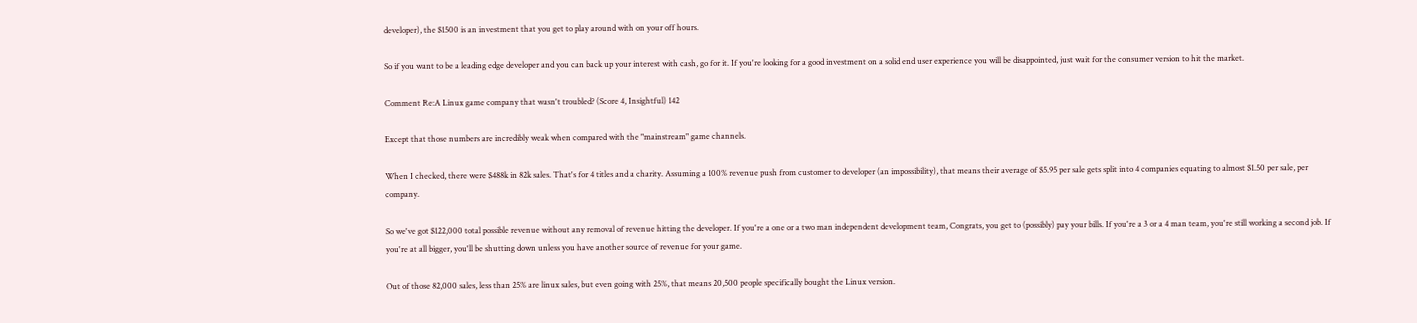developer), the $1500 is an investment that you get to play around with on your off hours.

So if you want to be a leading edge developer and you can back up your interest with cash, go for it. If you're looking for a good investment on a solid end user experience you will be disappointed, just wait for the consumer version to hit the market.

Comment Re:A Linux game company that wasn't troubled? (Score 4, Insightful) 142

Except that those numbers are incredibly weak when compared with the "mainstream" game channels.

When I checked, there were $488k in 82k sales. That's for 4 titles and a charity. Assuming a 100% revenue push from customer to developer (an impossibility), that means their average of $5.95 per sale gets split into 4 companies equating to almost $1.50 per sale, per company.

So we've got $122,000 total possible revenue without any removal of revenue hitting the developer. If you're a one or a two man independent development team, Congrats, you get to (possibly) pay your bills. If you're a 3 or a 4 man team, you're still working a second job. If you're at all bigger, you'll be shutting down unless you have another source of revenue for your game.

Out of those 82,000 sales, less than 25% are linux sales, but even going with 25%, that means 20,500 people specifically bought the Linux version.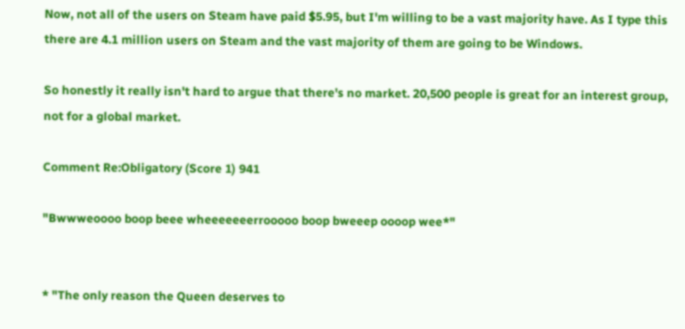Now, not all of the users on Steam have paid $5.95, but I'm willing to be a vast majority have. As I type this there are 4.1 million users on Steam and the vast majority of them are going to be Windows.

So honestly it really isn't hard to argue that there's no market. 20,500 people is great for an interest group, not for a global market.

Comment Re:Obligatory (Score 1) 941

"Bwwweoooo boop beee wheeeeeeerrooooo boop bweeep oooop wee*"


* "The only reason the Queen deserves to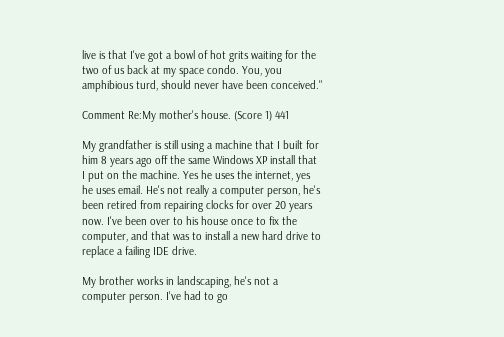live is that I've got a bowl of hot grits waiting for the two of us back at my space condo. You, you amphibious turd, should never have been conceived."

Comment Re:My mother's house. (Score 1) 441

My grandfather is still using a machine that I built for him 8 years ago off the same Windows XP install that I put on the machine. Yes he uses the internet, yes he uses email. He's not really a computer person, he's been retired from repairing clocks for over 20 years now. I've been over to his house once to fix the computer, and that was to install a new hard drive to replace a failing IDE drive.

My brother works in landscaping, he's not a computer person. I've had to go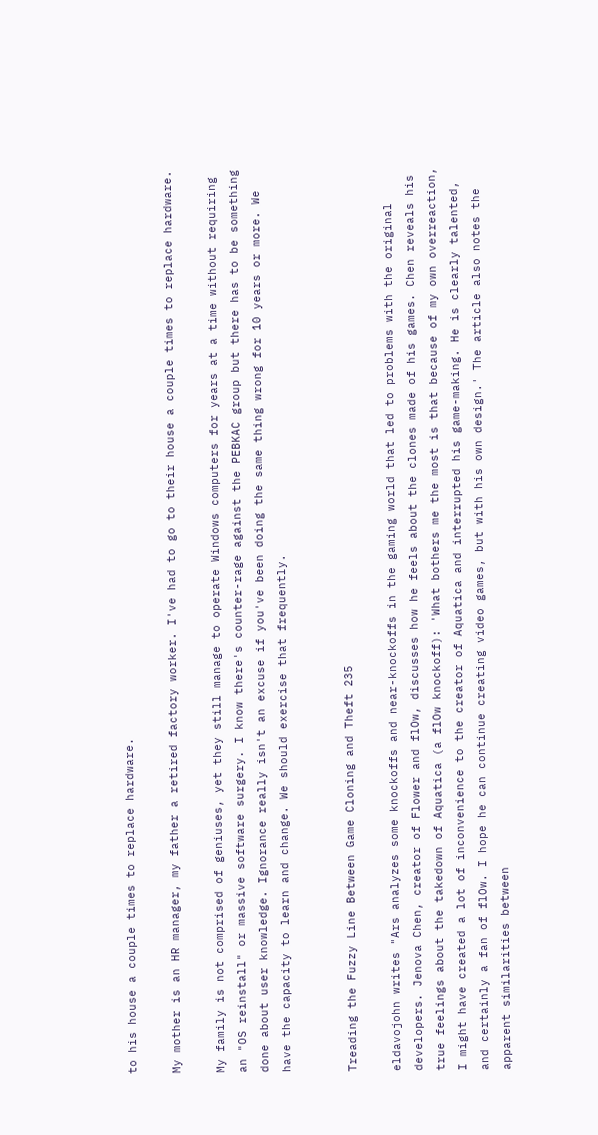to his house a couple times to replace hardware.

My mother is an HR manager, my father a retired factory worker. I've had to go to their house a couple times to replace hardware.

My family is not comprised of geniuses, yet they still manage to operate Windows computers for years at a time without requiring an "OS reinstall" or massive software surgery. I know there's counter-rage against the PEBKAC group but there has to be something done about user knowledge. Ignorance really isn't an excuse if you've been doing the same thing wrong for 10 years or more. We have the capacity to learn and change. We should exercise that frequently.


Treading the Fuzzy Line Between Game Cloning and Theft 235

eldavojohn writes "Ars analyzes some knockoffs and near-knockoffs in the gaming world that led to problems with the original developers. Jenova Chen, creator of Flower and flOw, discusses how he feels about the clones made of his games. Chen reveals his true feelings about the takedown of Aquatica (a flOw knockoff): 'What bothers me the most is that because of my own overreaction, I might have created a lot of inconvenience to the creator of Aquatica and interrupted his game-making. He is clearly talented, and certainly a fan of flOw. I hope he can continue creating video games, but with his own design.' The article also notes the apparent similarities between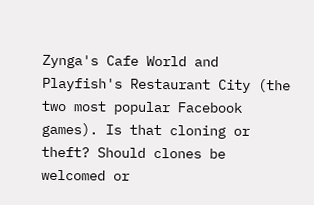Zynga's Cafe World and Playfish's Restaurant City (the two most popular Facebook games). Is that cloning or theft? Should clones be welcomed or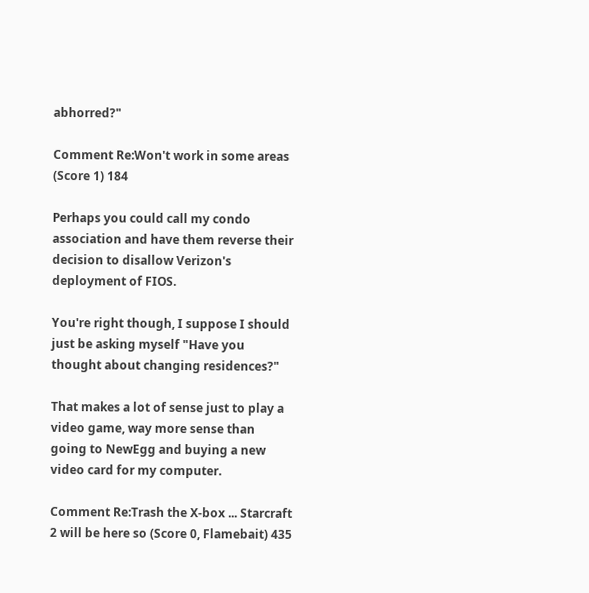abhorred?"

Comment Re:Won't work in some areas (Score 1) 184

Perhaps you could call my condo association and have them reverse their decision to disallow Verizon's deployment of FIOS.

You're right though, I suppose I should just be asking myself "Have you thought about changing residences?"

That makes a lot of sense just to play a video game, way more sense than going to NewEgg and buying a new video card for my computer.

Comment Re:Trash the X-box ... Starcraft 2 will be here so (Score 0, Flamebait) 435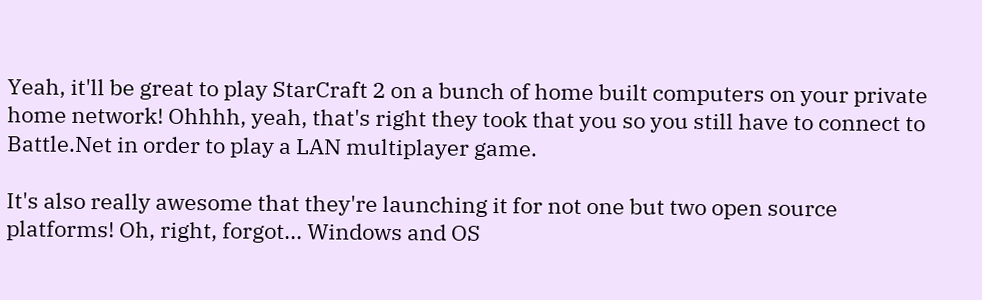Yeah, it'll be great to play StarCraft 2 on a bunch of home built computers on your private home network! Ohhhh, yeah, that's right they took that you so you still have to connect to Battle.Net in order to play a LAN multiplayer game.

It's also really awesome that they're launching it for not one but two open source platforms! Oh, right, forgot... Windows and OS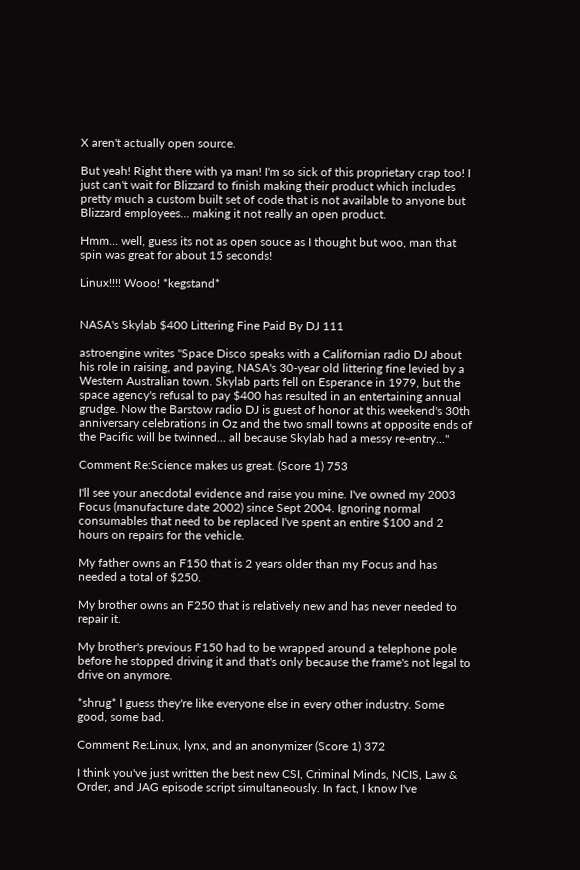X aren't actually open source.

But yeah! Right there with ya man! I'm so sick of this proprietary crap too! I just can't wait for Blizzard to finish making their product which includes pretty much a custom built set of code that is not available to anyone but Blizzard employees... making it not really an open product.

Hmm... well, guess its not as open souce as I thought but woo, man that spin was great for about 15 seconds!

Linux!!!! Wooo! *kegstand*


NASA's Skylab $400 Littering Fine Paid By DJ 111

astroengine writes "Space Disco speaks with a Californian radio DJ about his role in raising, and paying, NASA's 30-year old littering fine levied by a Western Australian town. Skylab parts fell on Esperance in 1979, but the space agency's refusal to pay $400 has resulted in an entertaining annual grudge. Now the Barstow radio DJ is guest of honor at this weekend's 30th anniversary celebrations in Oz and the two small towns at opposite ends of the Pacific will be twinned... all because Skylab had a messy re-entry..."

Comment Re:Science makes us great. (Score 1) 753

I'll see your anecdotal evidence and raise you mine. I've owned my 2003 Focus (manufacture date 2002) since Sept 2004. Ignoring normal consumables that need to be replaced I've spent an entire $100 and 2 hours on repairs for the vehicle.

My father owns an F150 that is 2 years older than my Focus and has needed a total of $250.

My brother owns an F250 that is relatively new and has never needed to repair it.

My brother's previous F150 had to be wrapped around a telephone pole before he stopped driving it and that's only because the frame's not legal to drive on anymore.

*shrug* I guess they're like everyone else in every other industry. Some good, some bad.

Comment Re:Linux, lynx, and an anonymizer (Score 1) 372

I think you've just written the best new CSI, Criminal Minds, NCIS, Law & Order, and JAG episode script simultaneously. In fact, I know I've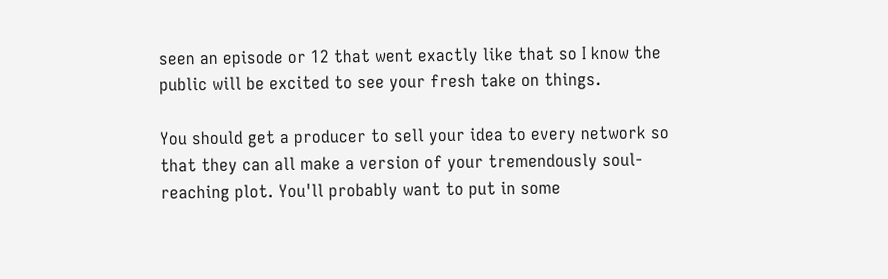seen an episode or 12 that went exactly like that so I know the public will be excited to see your fresh take on things.

You should get a producer to sell your idea to every network so that they can all make a version of your tremendously soul-reaching plot. You'll probably want to put in some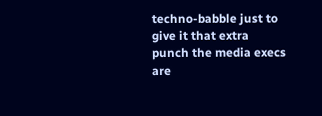techno-babble just to give it that extra punch the media execs are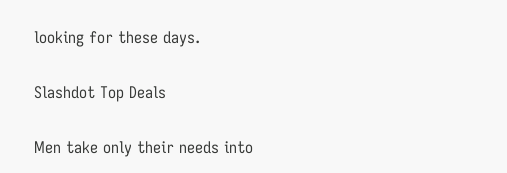looking for these days.

Slashdot Top Deals

Men take only their needs into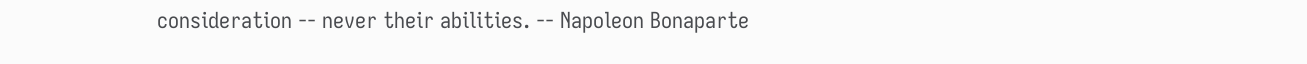consideration -- never their abilities. -- Napoleon Bonaparte